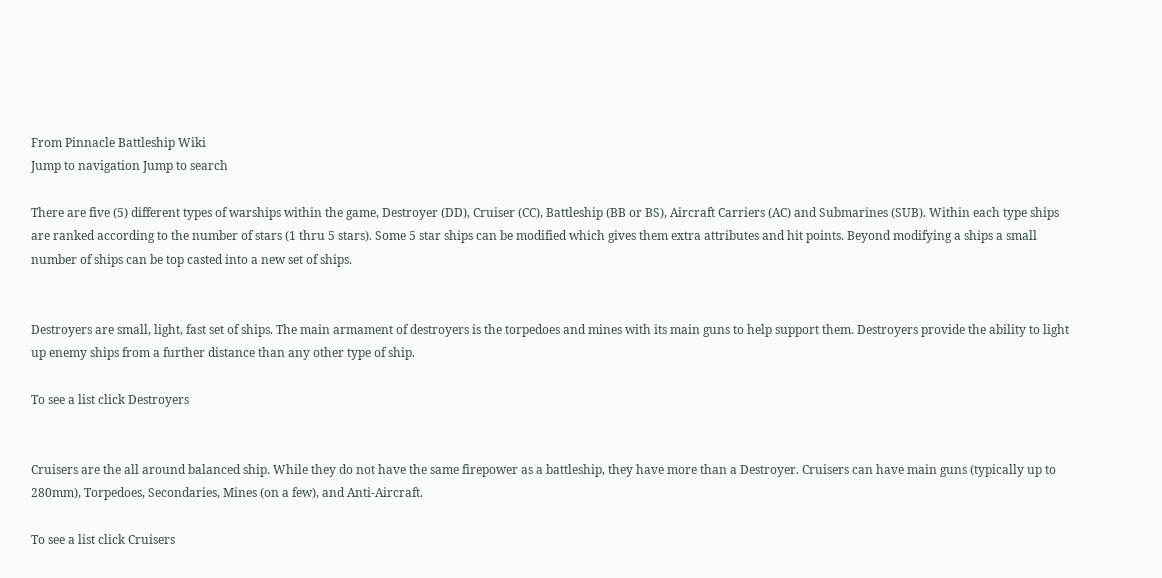From Pinnacle Battleship Wiki
Jump to navigation Jump to search

There are five (5) different types of warships within the game, Destroyer (DD), Cruiser (CC), Battleship (BB or BS), Aircraft Carriers (AC) and Submarines (SUB). Within each type ships are ranked according to the number of stars (1 thru 5 stars). Some 5 star ships can be modified which gives them extra attributes and hit points. Beyond modifying a ships a small number of ships can be top casted into a new set of ships.


Destroyers are small, light, fast set of ships. The main armament of destroyers is the torpedoes and mines with its main guns to help support them. Destroyers provide the ability to light up enemy ships from a further distance than any other type of ship.

To see a list click Destroyers


Cruisers are the all around balanced ship. While they do not have the same firepower as a battleship, they have more than a Destroyer. Cruisers can have main guns (typically up to 280mm), Torpedoes, Secondaries, Mines (on a few), and Anti-Aircraft.

To see a list click Cruisers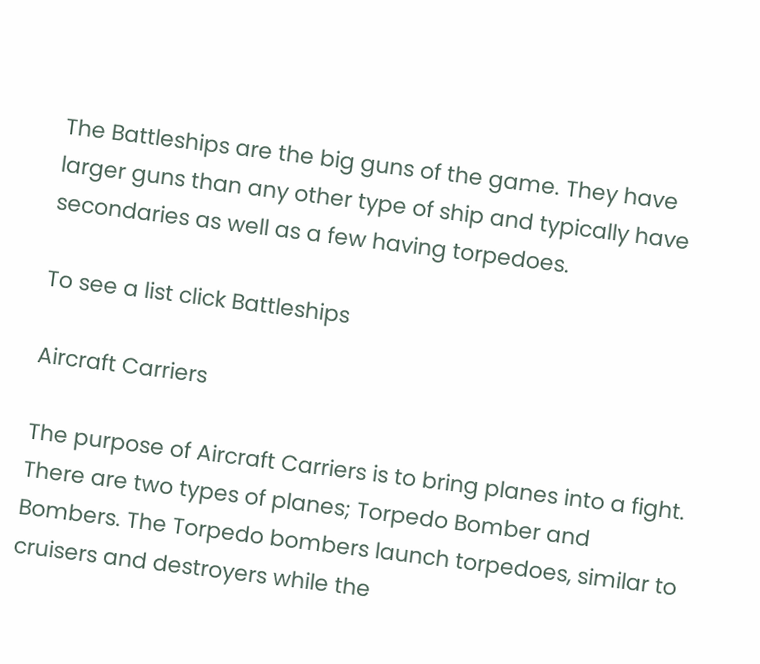The Battleships are the big guns of the game. They have larger guns than any other type of ship and typically have secondaries as well as a few having torpedoes.

To see a list click Battleships

Aircraft Carriers

The purpose of Aircraft Carriers is to bring planes into a fight. There are two types of planes; Torpedo Bomber and Bombers. The Torpedo bombers launch torpedoes, similar to cruisers and destroyers while the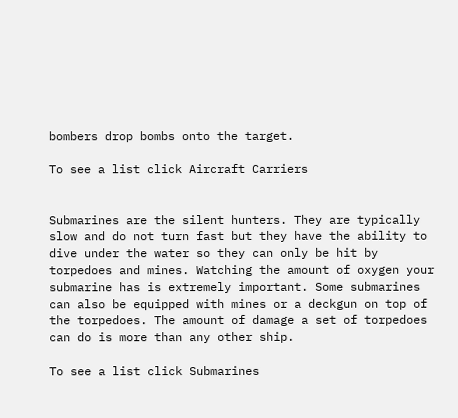bombers drop bombs onto the target.

To see a list click Aircraft Carriers


Submarines are the silent hunters. They are typically slow and do not turn fast but they have the ability to dive under the water so they can only be hit by torpedoes and mines. Watching the amount of oxygen your submarine has is extremely important. Some submarines can also be equipped with mines or a deckgun on top of the torpedoes. The amount of damage a set of torpedoes can do is more than any other ship.

To see a list click Submarines